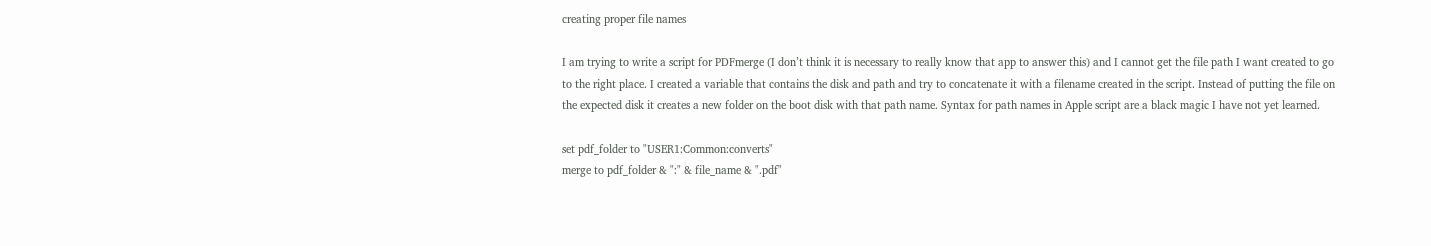creating proper file names

I am trying to write a script for PDFmerge (I don’t think it is necessary to really know that app to answer this) and I cannot get the file path I want created to go to the right place. I created a variable that contains the disk and path and try to concatenate it with a filename created in the script. Instead of putting the file on the expected disk it creates a new folder on the boot disk with that path name. Syntax for path names in Apple script are a black magic I have not yet learned.

set pdf_folder to "USER1:Common:converts"
merge to pdf_folder & ":" & file_name & ".pdf"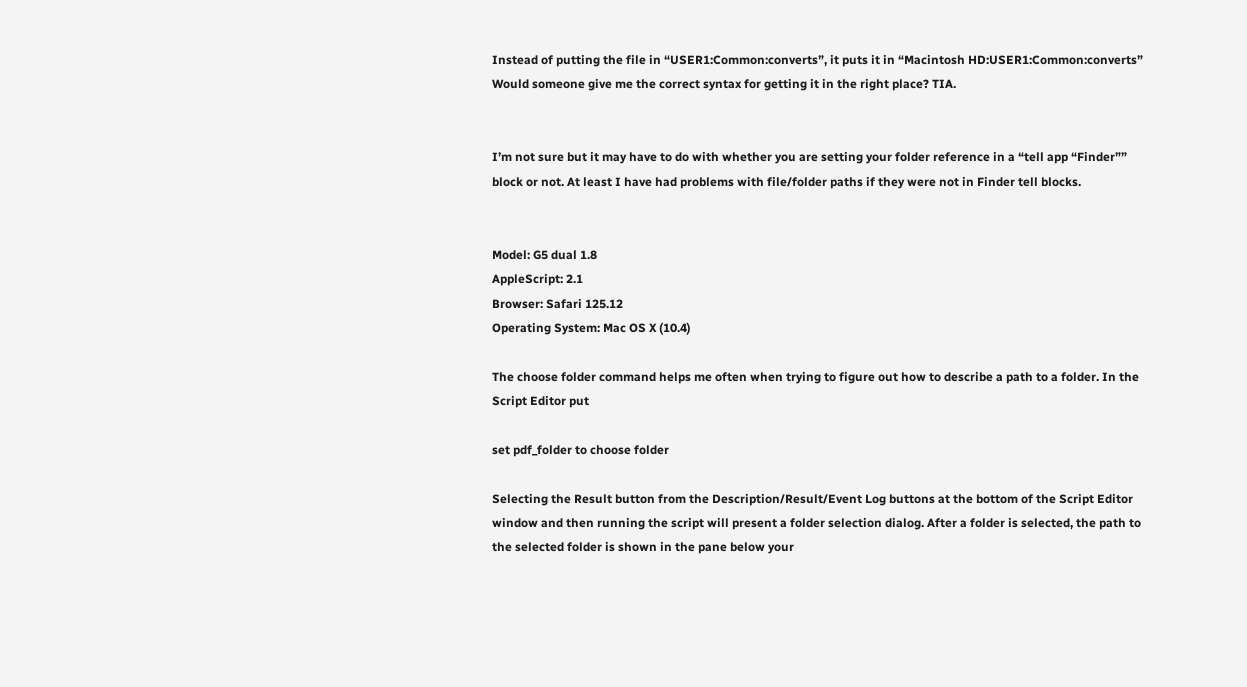Instead of putting the file in “USER1:Common:converts”, it puts it in “Macintosh HD:USER1:Common:converts” Would someone give me the correct syntax for getting it in the right place? TIA.


I’m not sure but it may have to do with whether you are setting your folder reference in a “tell app “Finder”” block or not. At least I have had problems with file/folder paths if they were not in Finder tell blocks.


Model: G5 dual 1.8
AppleScript: 2.1
Browser: Safari 125.12
Operating System: Mac OS X (10.4)

The choose folder command helps me often when trying to figure out how to describe a path to a folder. In the Script Editor put

set pdf_folder to choose folder

Selecting the Result button from the Description/Result/Event Log buttons at the bottom of the Script Editor window and then running the script will present a folder selection dialog. After a folder is selected, the path to the selected folder is shown in the pane below your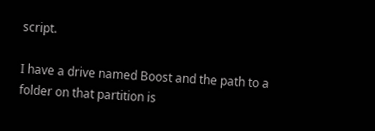script.

I have a drive named Boost and the path to a folder on that partition is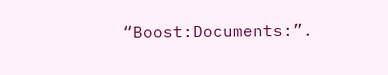“Boost:Documents:”.